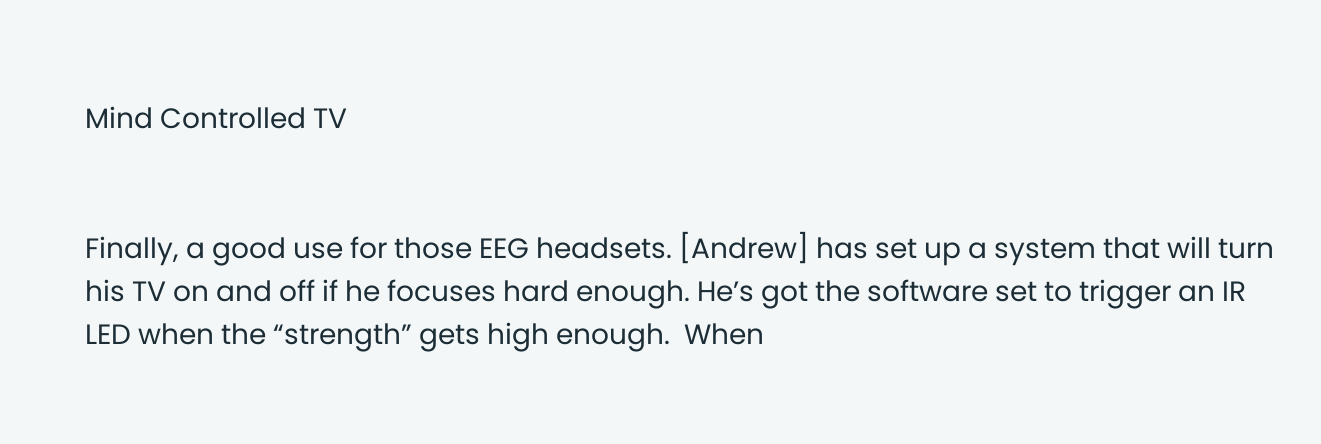Mind Controlled TV


Finally, a good use for those EEG headsets. [Andrew] has set up a system that will turn his TV on and off if he focuses hard enough. He’s got the software set to trigger an IR LED when the “strength” gets high enough.  When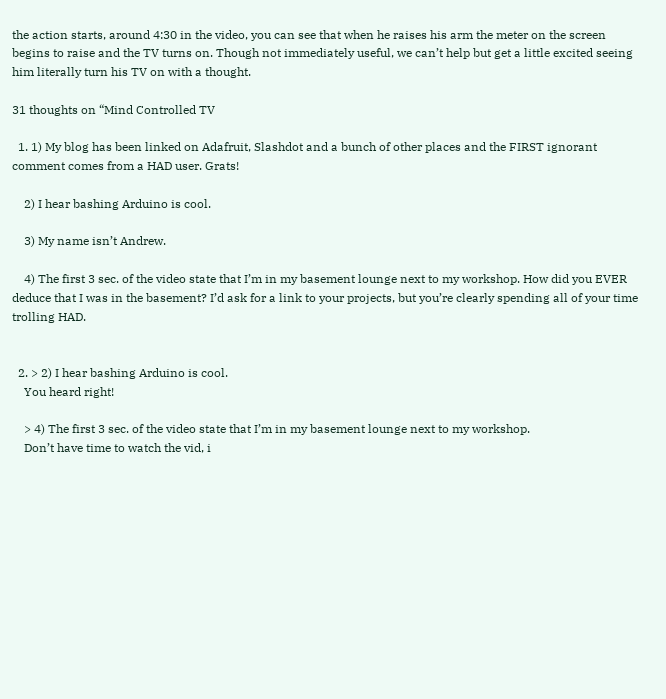the action starts, around 4:30 in the video, you can see that when he raises his arm the meter on the screen begins to raise and the TV turns on. Though not immediately useful, we can’t help but get a little excited seeing him literally turn his TV on with a thought.

31 thoughts on “Mind Controlled TV

  1. 1) My blog has been linked on Adafruit, Slashdot and a bunch of other places and the FIRST ignorant comment comes from a HAD user. Grats!

    2) I hear bashing Arduino is cool.

    3) My name isn’t Andrew.

    4) The first 3 sec. of the video state that I’m in my basement lounge next to my workshop. How did you EVER deduce that I was in the basement? I’d ask for a link to your projects, but you’re clearly spending all of your time trolling HAD.


  2. > 2) I hear bashing Arduino is cool.
    You heard right!

    > 4) The first 3 sec. of the video state that I’m in my basement lounge next to my workshop.
    Don’t have time to watch the vid, i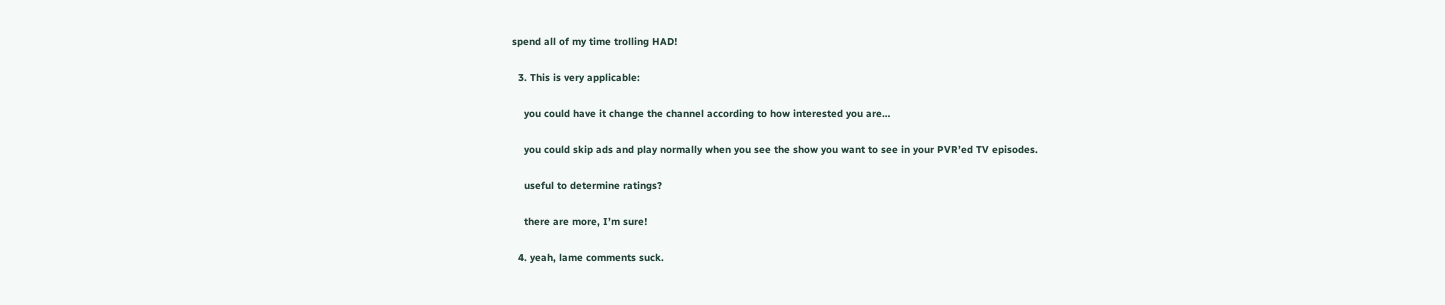spend all of my time trolling HAD!

  3. This is very applicable:

    you could have it change the channel according to how interested you are…

    you could skip ads and play normally when you see the show you want to see in your PVR’ed TV episodes.

    useful to determine ratings?

    there are more, I’m sure!

  4. yeah, lame comments suck.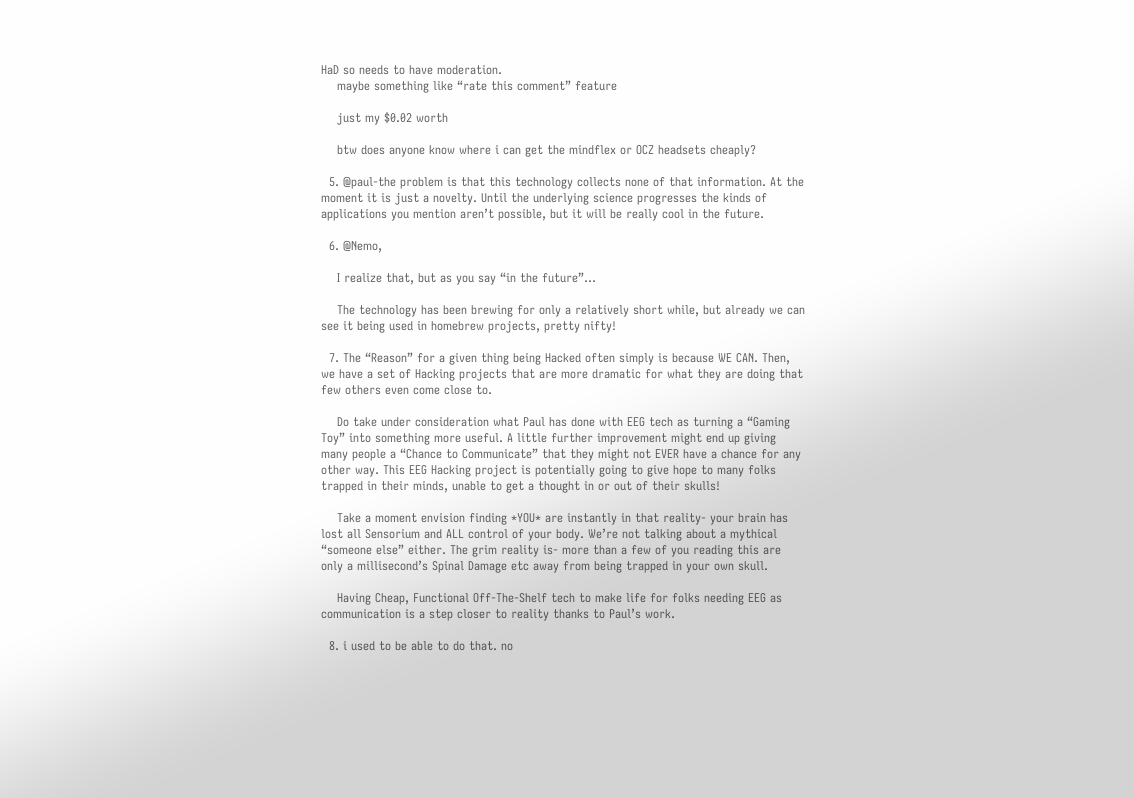HaD so needs to have moderation.
    maybe something like “rate this comment” feature

    just my $0.02 worth

    btw does anyone know where i can get the mindflex or OCZ headsets cheaply?

  5. @paul-the problem is that this technology collects none of that information. At the moment it is just a novelty. Until the underlying science progresses the kinds of applications you mention aren’t possible, but it will be really cool in the future.

  6. @Nemo,

    I realize that, but as you say “in the future”…

    The technology has been brewing for only a relatively short while, but already we can see it being used in homebrew projects, pretty nifty!

  7. The “Reason” for a given thing being Hacked often simply is because WE CAN. Then, we have a set of Hacking projects that are more dramatic for what they are doing that few others even come close to.

    Do take under consideration what Paul has done with EEG tech as turning a “Gaming Toy” into something more useful. A little further improvement might end up giving many people a “Chance to Communicate” that they might not EVER have a chance for any other way. This EEG Hacking project is potentially going to give hope to many folks trapped in their minds, unable to get a thought in or out of their skulls!

    Take a moment envision finding *YOU* are instantly in that reality- your brain has lost all Sensorium and ALL control of your body. We’re not talking about a mythical “someone else” either. The grim reality is- more than a few of you reading this are only a millisecond’s Spinal Damage etc away from being trapped in your own skull.

    Having Cheap, Functional Off-The-Shelf tech to make life for folks needing EEG as communication is a step closer to reality thanks to Paul’s work.

  8. i used to be able to do that. no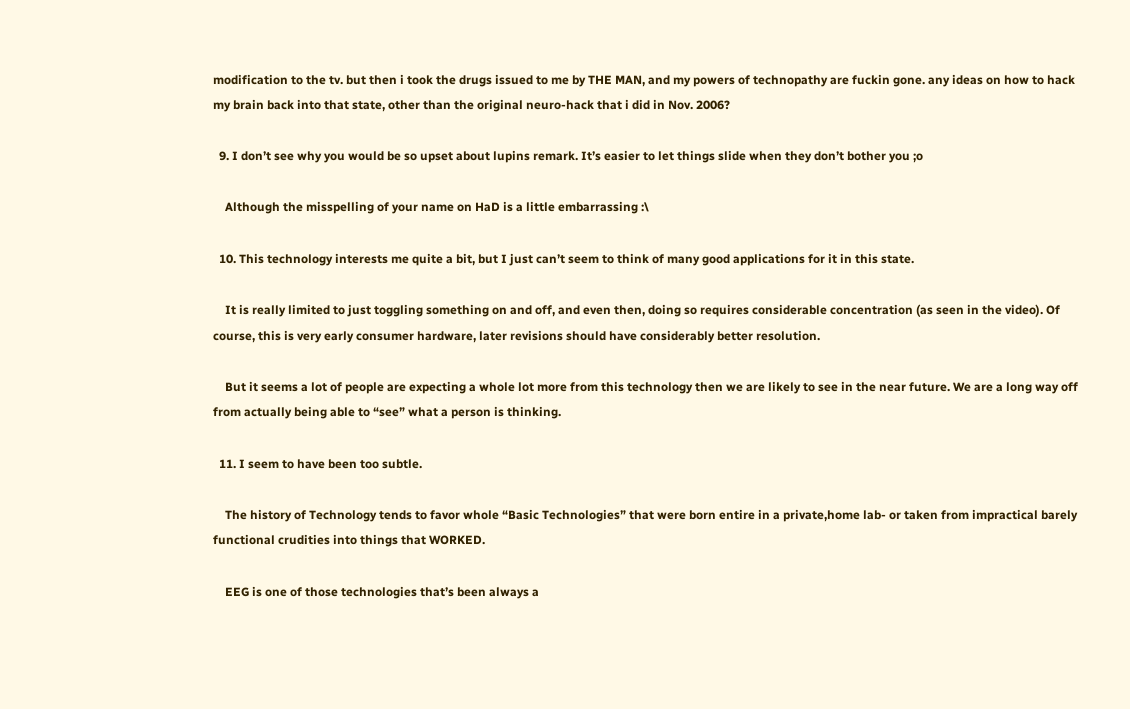modification to the tv. but then i took the drugs issued to me by THE MAN, and my powers of technopathy are fuckin gone. any ideas on how to hack my brain back into that state, other than the original neuro-hack that i did in Nov. 2006?

  9. I don’t see why you would be so upset about lupins remark. It’s easier to let things slide when they don’t bother you ;o

    Although the misspelling of your name on HaD is a little embarrassing :\

  10. This technology interests me quite a bit, but I just can’t seem to think of many good applications for it in this state.

    It is really limited to just toggling something on and off, and even then, doing so requires considerable concentration (as seen in the video). Of course, this is very early consumer hardware, later revisions should have considerably better resolution.

    But it seems a lot of people are expecting a whole lot more from this technology then we are likely to see in the near future. We are a long way off from actually being able to “see” what a person is thinking.

  11. I seem to have been too subtle.

    The history of Technology tends to favor whole “Basic Technologies” that were born entire in a private,home lab- or taken from impractical barely functional crudities into things that WORKED.

    EEG is one of those technologies that’s been always a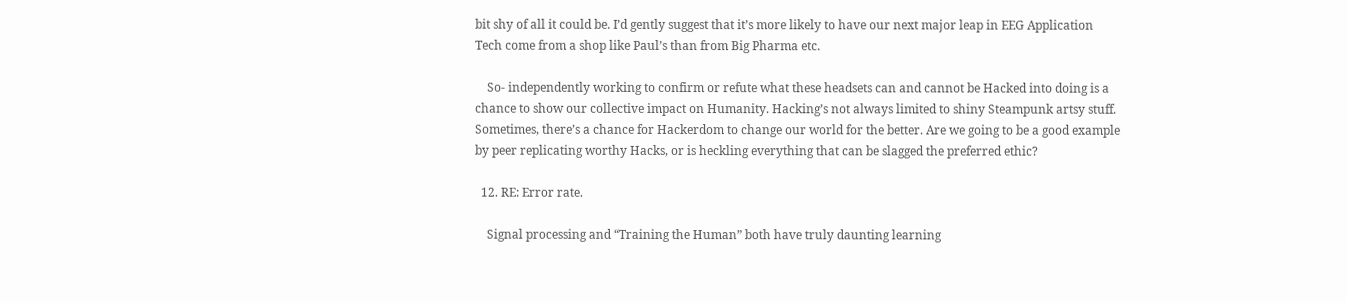bit shy of all it could be. I’d gently suggest that it’s more likely to have our next major leap in EEG Application Tech come from a shop like Paul’s than from Big Pharma etc.

    So- independently working to confirm or refute what these headsets can and cannot be Hacked into doing is a chance to show our collective impact on Humanity. Hacking’s not always limited to shiny Steampunk artsy stuff. Sometimes, there’s a chance for Hackerdom to change our world for the better. Are we going to be a good example by peer replicating worthy Hacks, or is heckling everything that can be slagged the preferred ethic?

  12. RE: Error rate.

    Signal processing and “Training the Human” both have truly daunting learning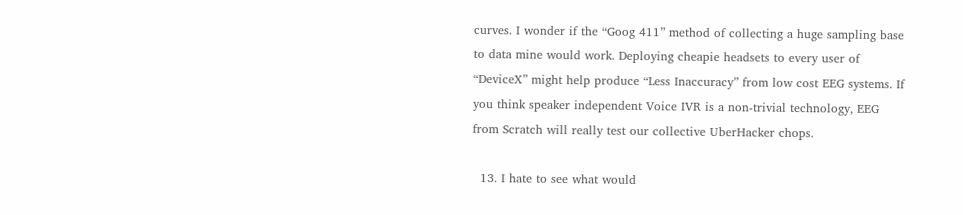curves. I wonder if the “Goog 411” method of collecting a huge sampling base to data mine would work. Deploying cheapie headsets to every user of “DeviceX” might help produce “Less Inaccuracy” from low cost EEG systems. If you think speaker independent Voice IVR is a non-trivial technology, EEG from Scratch will really test our collective UberHacker chops.

  13. I hate to see what would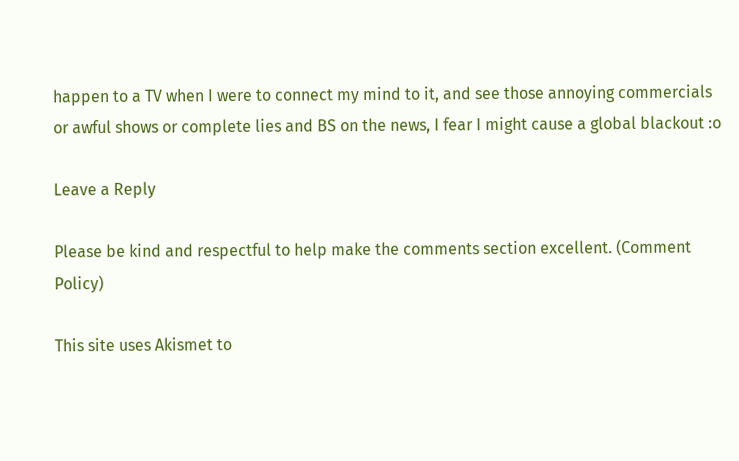happen to a TV when I were to connect my mind to it, and see those annoying commercials or awful shows or complete lies and BS on the news, I fear I might cause a global blackout :o

Leave a Reply

Please be kind and respectful to help make the comments section excellent. (Comment Policy)

This site uses Akismet to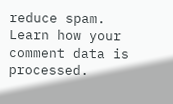reduce spam. Learn how your comment data is processed.